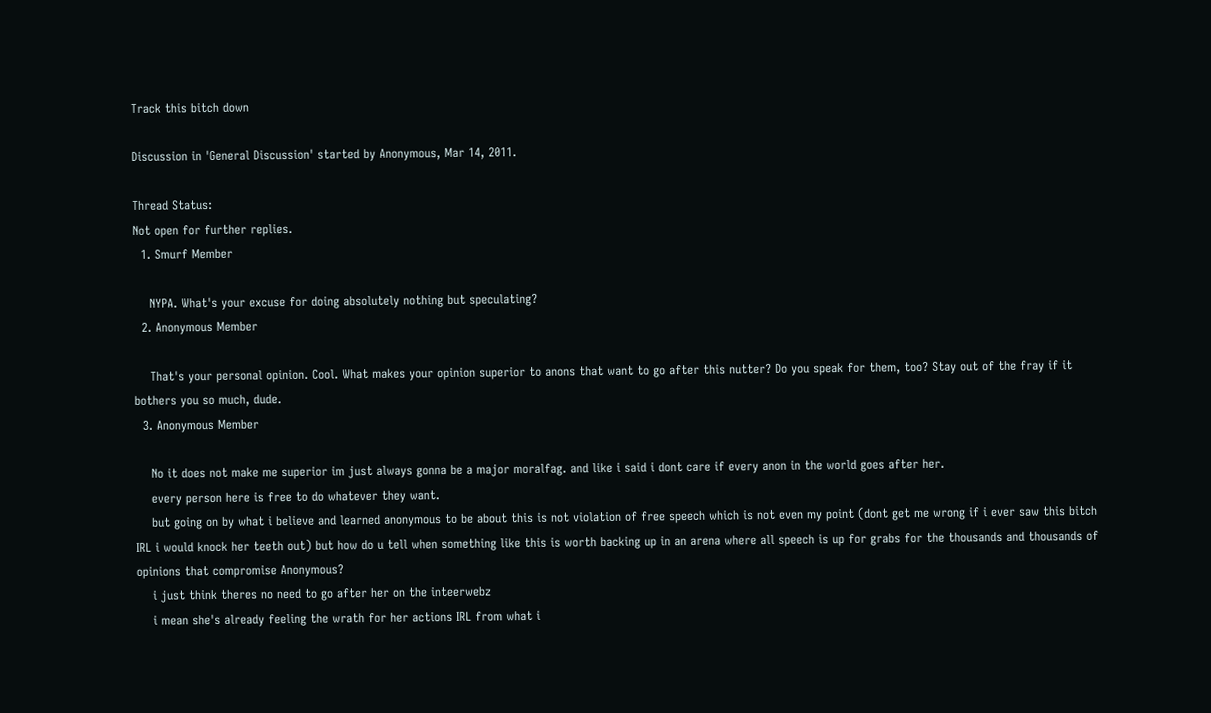Track this bitch down

Discussion in 'General Discussion' started by Anonymous, Mar 14, 2011.

Thread Status:
Not open for further replies.
  1. Smurf Member

    NYPA. What's your excuse for doing absolutely nothing but speculating?
  2. Anonymous Member

    That's your personal opinion. Cool. What makes your opinion superior to anons that want to go after this nutter? Do you speak for them, too? Stay out of the fray if it bothers you so much, dude.
  3. Anonymous Member

    No it does not make me superior im just always gonna be a major moralfag. and like i said i dont care if every anon in the world goes after her.
    every person here is free to do whatever they want.
    but going on by what i believe and learned anonymous to be about this is not violation of free speech which is not even my point (dont get me wrong if i ever saw this bitch IRL i would knock her teeth out) but how do u tell when something like this is worth backing up in an arena where all speech is up for grabs for the thousands and thousands of opinions that compromise Anonymous?
    i just think theres no need to go after her on the inteerwebz
    i mean she's already feeling the wrath for her actions IRL from what i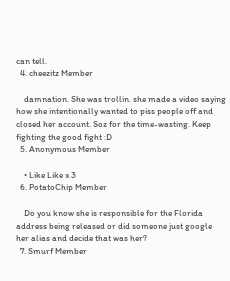can tell.
  4. cheezitz Member

    damnation. She was trollin. she made a video saying how she intentionally wanted to piss people off and closed her account. Soz for the time-wasting. Keep fighting the good fight :D
  5. Anonymous Member

    • Like Like x 3
  6. PotatoChip Member

    Do you know she is responsible for the Florida address being released or did someone just google her alias and decide that was her?
  7. Smurf Member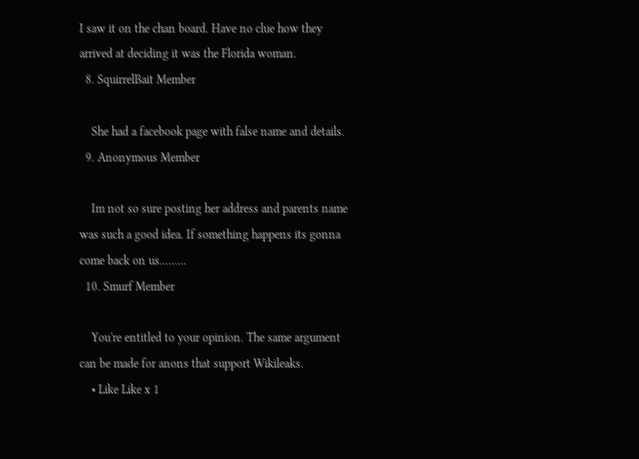I saw it on the chan board. Have no clue how they arrived at deciding it was the Florida woman.
  8. SquirrelBait Member

    She had a facebook page with false name and details.
  9. Anonymous Member

    Im not so sure posting her address and parents name was such a good idea. If something happens its gonna come back on us.........
  10. Smurf Member

    You're entitled to your opinion. The same argument can be made for anons that support Wikileaks.
    • Like Like x 1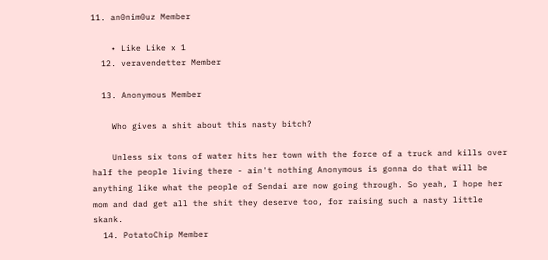11. an0nim0uz Member

    • Like Like x 1
  12. veravendetter Member

  13. Anonymous Member

    Who gives a shit about this nasty bitch?

    Unless six tons of water hits her town with the force of a truck and kills over half the people living there - ain't nothing Anonymous is gonna do that will be anything like what the people of Sendai are now going through. So yeah, I hope her mom and dad get all the shit they deserve too, for raising such a nasty little skank.
  14. PotatoChip Member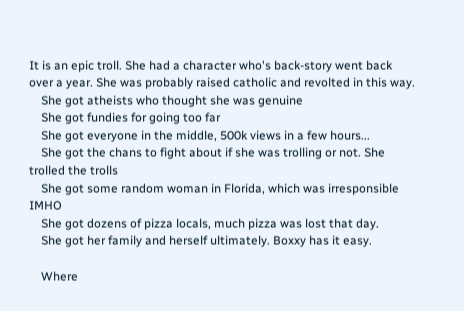It is an epic troll. She had a character who's back-story went back over a year. She was probably raised catholic and revolted in this way.
    She got atheists who thought she was genuine
    She got fundies for going too far
    She got everyone in the middle, 500k views in a few hours...
    She got the chans to fight about if she was trolling or not. She trolled the trolls
    She got some random woman in Florida, which was irresponsible IMHO
    She got dozens of pizza locals, much pizza was lost that day.
    She got her family and herself ultimately. Boxxy has it easy.

    Where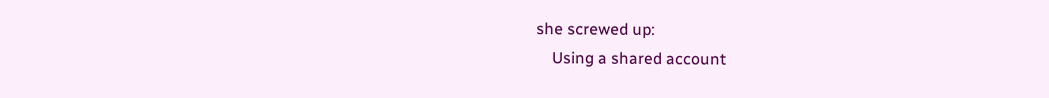she screwed up:
    Using a shared account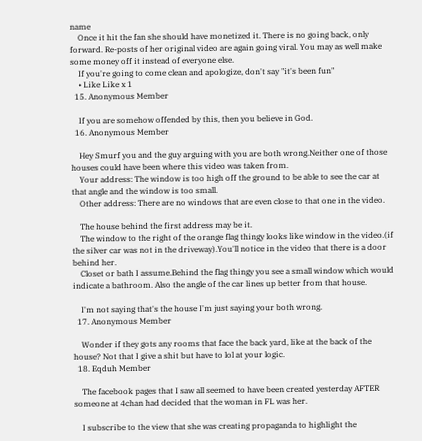name
    Once it hit the fan she should have monetized it. There is no going back, only forward. Re-posts of her original video are again going viral. You may as well make some money off it instead of everyone else.
    If you're going to come clean and apologize, don't say "it's been fun"
    • Like Like x 1
  15. Anonymous Member

    If you are somehow offended by this, then you believe in God.
  16. Anonymous Member

    Hey Smurf you and the guy arguing with you are both wrong.Neither one of those houses could have been where this video was taken from.
    Your address: The window is too high off the ground to be able to see the car at that angle and the window is too small.
    Other address: There are no windows that are even close to that one in the video.

    The house behind the first address may be it.
    The window to the right of the orange flag thingy looks like window in the video.(if the silver car was not in the driveway).You'll notice in the video that there is a door behind her.
    Closet or bath I assume.Behind the flag thingy you see a small window which would indicate a bathroom. Also the angle of the car lines up better from that house.

    I'm not saying that's the house I'm just saying your both wrong.
  17. Anonymous Member

    Wonder if they gots any rooms that face the back yard, like at the back of the house? Not that I give a shit but have to lol at your logic.
  18. Eqduh Member

    The facebook pages that I saw all seemed to have been created yesterday AFTER someone at 4chan had decided that the woman in FL was her.

    I subscribe to the view that she was creating propaganda to highlight the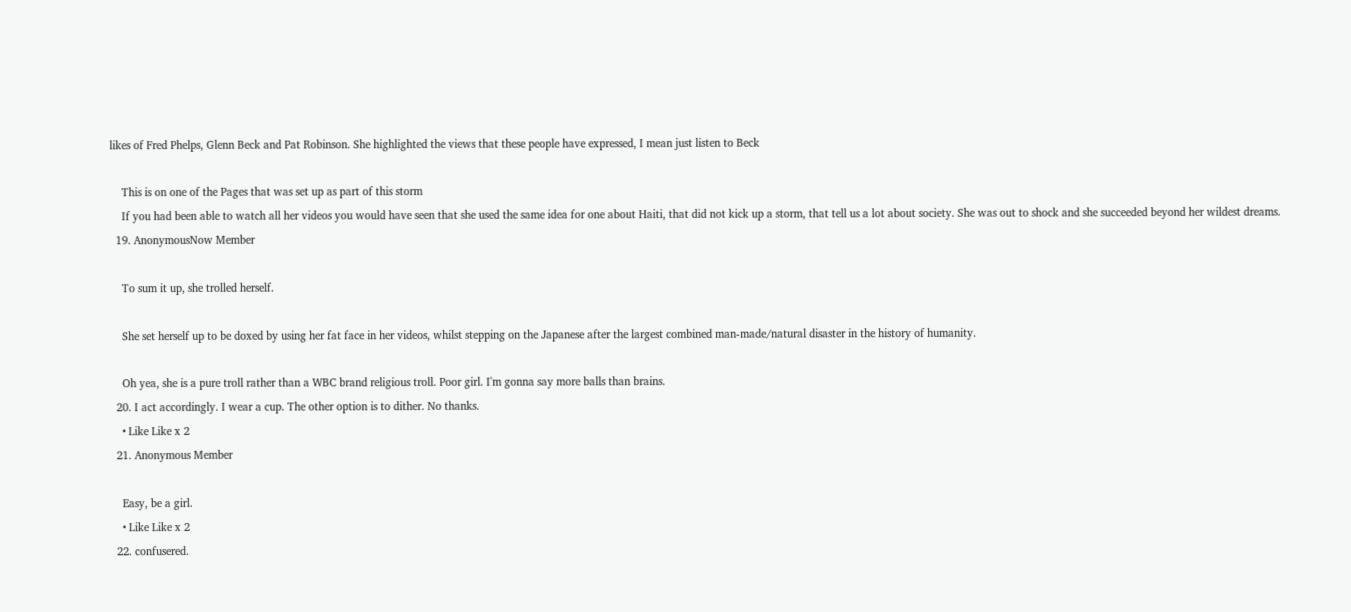likes of Fred Phelps, Glenn Beck and Pat Robinson. She highlighted the views that these people have expressed, I mean just listen to Beck

    This is on one of the Pages that was set up as part of this storm
    If you had been able to watch all her videos you would have seen that she used the same idea for one about Haiti, that did not kick up a storm, that tell us a lot about society. She was out to shock and she succeeded beyond her wildest dreams.
  19. AnonymousNow Member

    To sum it up, she trolled herself.

    She set herself up to be doxed by using her fat face in her videos, whilst stepping on the Japanese after the largest combined man-made/natural disaster in the history of humanity.

    Oh yea, she is a pure troll rather than a WBC brand religious troll. Poor girl. I'm gonna say more balls than brains.
  20. I act accordingly. I wear a cup. The other option is to dither. No thanks.
    • Like Like x 2
  21. Anonymous Member

    Easy, be a girl.
    • Like Like x 2
  22. confusered.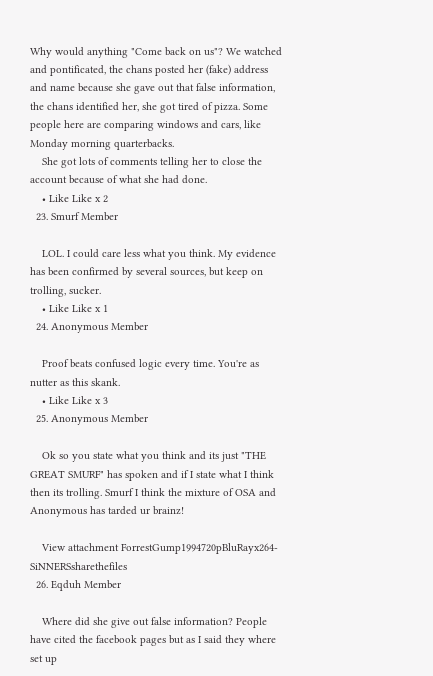Why would anything "Come back on us"? We watched and pontificated, the chans posted her (fake) address and name because she gave out that false information, the chans identified her, she got tired of pizza. Some people here are comparing windows and cars, like Monday morning quarterbacks.
    She got lots of comments telling her to close the account because of what she had done.
    • Like Like x 2
  23. Smurf Member

    LOL. I could care less what you think. My evidence has been confirmed by several sources, but keep on trolling, sucker.
    • Like Like x 1
  24. Anonymous Member

    Proof beats confused logic every time. You're as nutter as this skank.
    • Like Like x 3
  25. Anonymous Member

    Ok so you state what you think and its just "THE GREAT SMURF" has spoken and if I state what I think then its trolling. Smurf I think the mixture of OSA and Anonymous has tarded ur brainz!

    View attachment ForrestGump1994720pBluRayx264-SiNNERSsharethefiles
  26. Eqduh Member

    Where did she give out false information? People have cited the facebook pages but as I said they where set up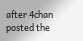after 4chan posted the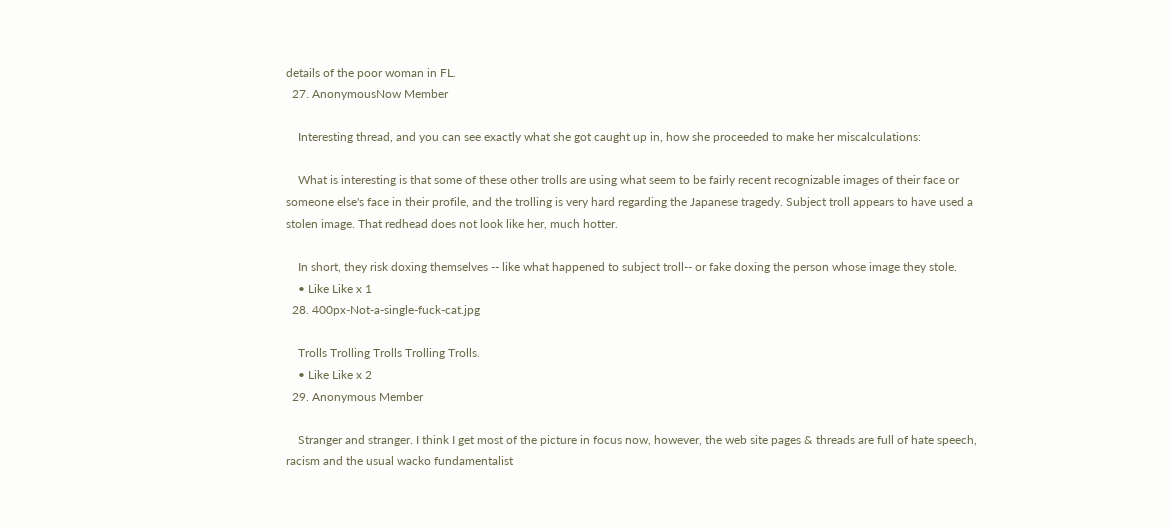details of the poor woman in FL.
  27. AnonymousNow Member

    Interesting thread, and you can see exactly what she got caught up in, how she proceeded to make her miscalculations:

    What is interesting is that some of these other trolls are using what seem to be fairly recent recognizable images of their face or someone else's face in their profile, and the trolling is very hard regarding the Japanese tragedy. Subject troll appears to have used a stolen image. That redhead does not look like her, much hotter.

    In short, they risk doxing themselves -- like what happened to subject troll-- or fake doxing the person whose image they stole.
    • Like Like x 1
  28. 400px-Not-a-single-fuck-cat.jpg

    Trolls Trolling Trolls Trolling Trolls.
    • Like Like x 2
  29. Anonymous Member

    Stranger and stranger. I think I get most of the picture in focus now, however, the web site pages & threads are full of hate speech, racism and the usual wacko fundamentalist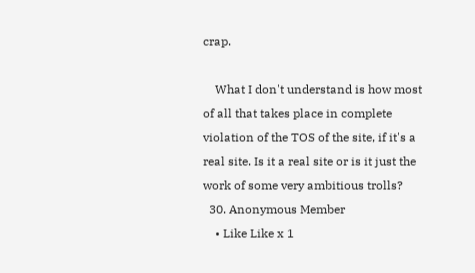crap.

    What I don't understand is how most of all that takes place in complete violation of the TOS of the site, if it's a real site. Is it a real site or is it just the work of some very ambitious trolls?
  30. Anonymous Member
    • Like Like x 1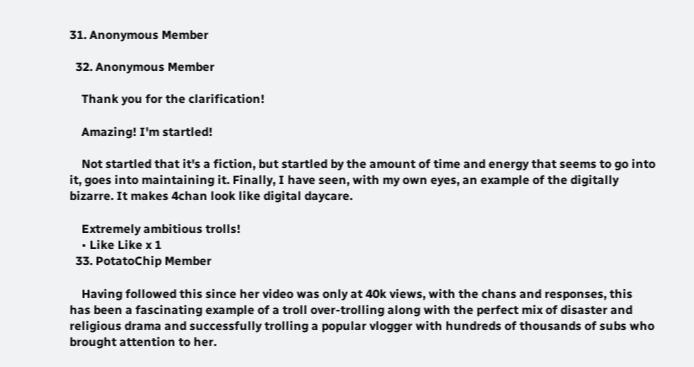31. Anonymous Member

  32. Anonymous Member

    Thank you for the clarification!

    Amazing! I'm startled!

    Not startled that it's a fiction, but startled by the amount of time and energy that seems to go into it, goes into maintaining it. Finally, I have seen, with my own eyes, an example of the digitally bizarre. It makes 4chan look like digital daycare.

    Extremely ambitious trolls!
    • Like Like x 1
  33. PotatoChip Member

    Having followed this since her video was only at 40k views, with the chans and responses, this has been a fascinating example of a troll over-trolling along with the perfect mix of disaster and religious drama and successfully trolling a popular vlogger with hundreds of thousands of subs who brought attention to her.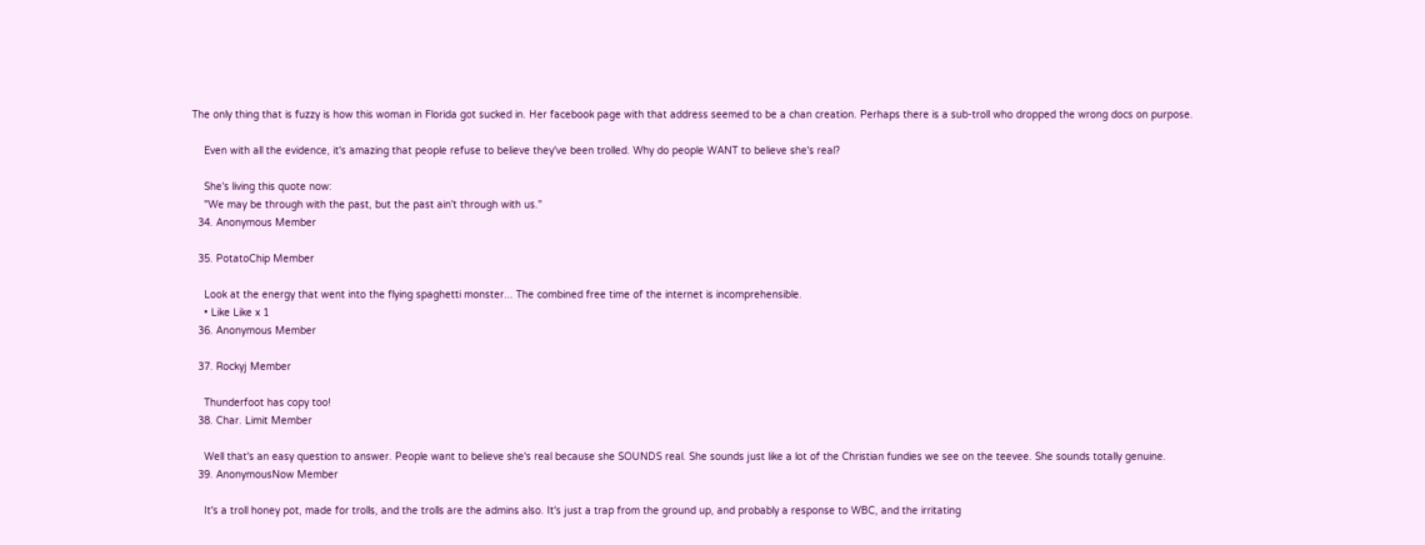The only thing that is fuzzy is how this woman in Florida got sucked in. Her facebook page with that address seemed to be a chan creation. Perhaps there is a sub-troll who dropped the wrong docs on purpose.

    Even with all the evidence, it's amazing that people refuse to believe they've been trolled. Why do people WANT to believe she's real?

    She's living this quote now:
    "We may be through with the past, but the past ain't through with us."
  34. Anonymous Member

  35. PotatoChip Member

    Look at the energy that went into the flying spaghetti monster... The combined free time of the internet is incomprehensible.
    • Like Like x 1
  36. Anonymous Member

  37. Rockyj Member

    Thunderfoot has copy too!
  38. Char. Limit Member

    Well that's an easy question to answer. People want to believe she's real because she SOUNDS real. She sounds just like a lot of the Christian fundies we see on the teevee. She sounds totally genuine.
  39. AnonymousNow Member

    It's a troll honey pot, made for trolls, and the trolls are the admins also. It's just a trap from the ground up, and probably a response to WBC, and the irritating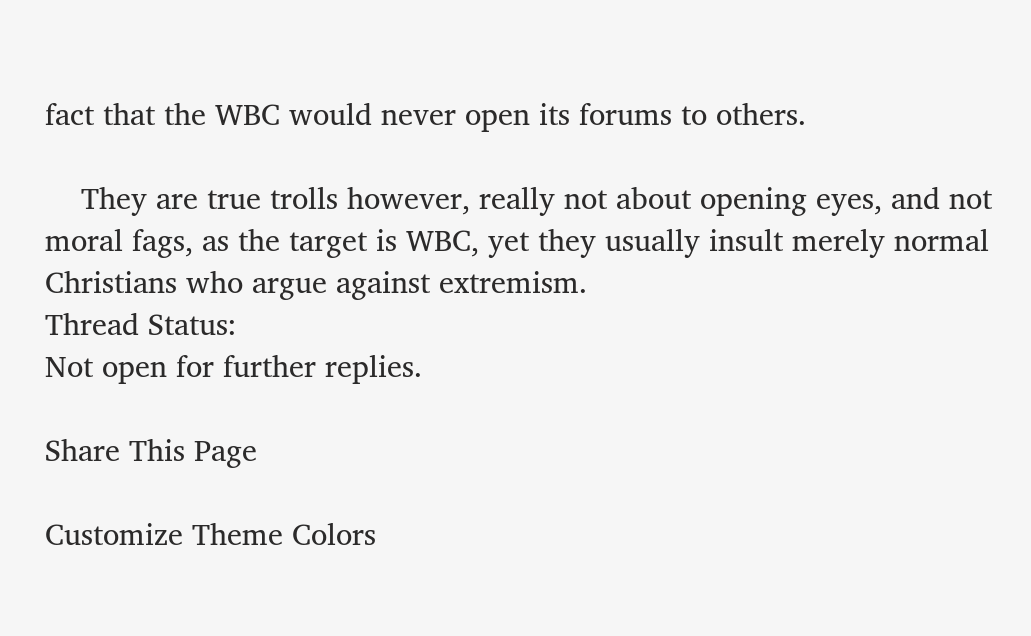fact that the WBC would never open its forums to others.

    They are true trolls however, really not about opening eyes, and not moral fags, as the target is WBC, yet they usually insult merely normal Christians who argue against extremism.
Thread Status:
Not open for further replies.

Share This Page

Customize Theme Colors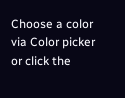Choose a color via Color picker or click the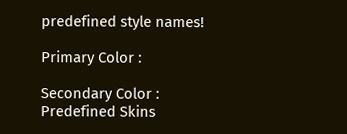predefined style names!

Primary Color :

Secondary Color :
Predefined Skins